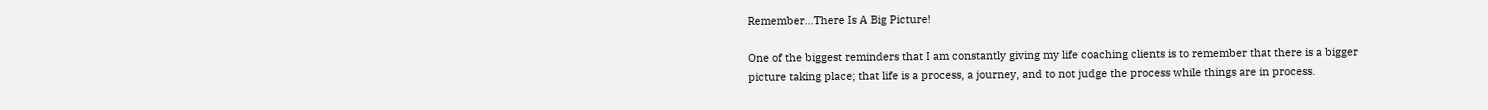Remember…There Is A Big Picture!

One of the biggest reminders that I am constantly giving my life coaching clients is to remember that there is a bigger picture taking place; that life is a process, a journey, and to not judge the process while things are in process.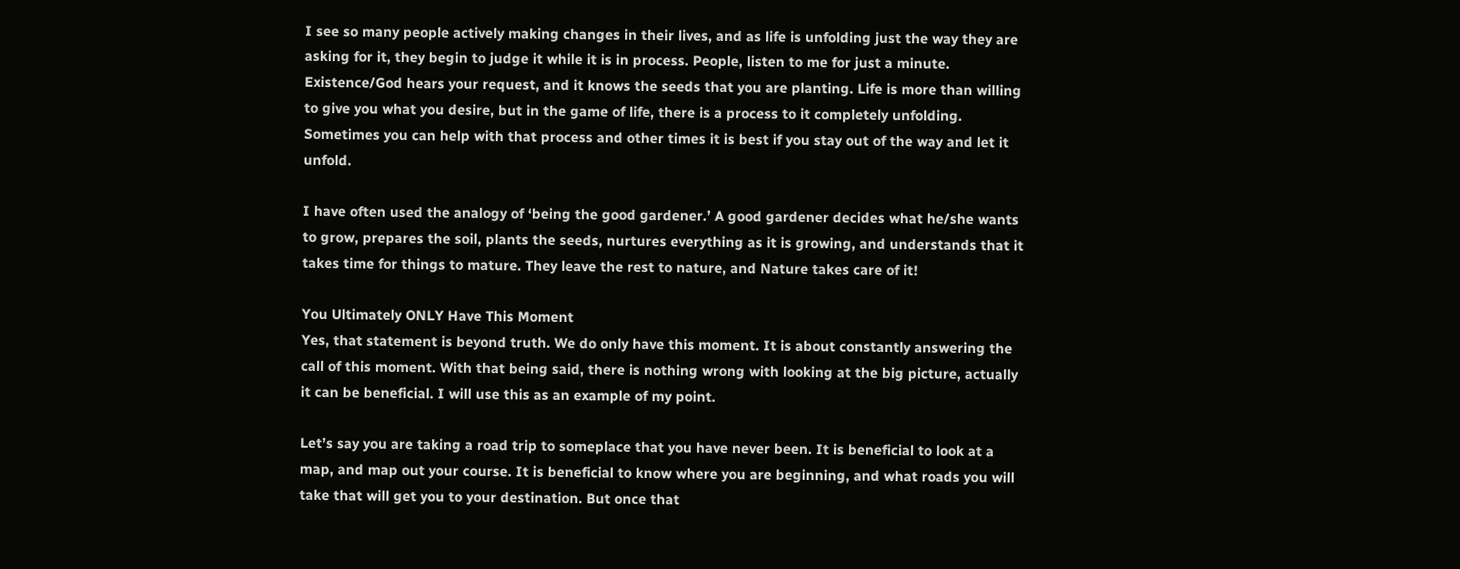I see so many people actively making changes in their lives, and as life is unfolding just the way they are asking for it, they begin to judge it while it is in process. People, listen to me for just a minute. Existence/God hears your request, and it knows the seeds that you are planting. Life is more than willing to give you what you desire, but in the game of life, there is a process to it completely unfolding. Sometimes you can help with that process and other times it is best if you stay out of the way and let it unfold.

I have often used the analogy of ‘being the good gardener.’ A good gardener decides what he/she wants to grow, prepares the soil, plants the seeds, nurtures everything as it is growing, and understands that it takes time for things to mature. They leave the rest to nature, and Nature takes care of it!

You Ultimately ONLY Have This Moment
Yes, that statement is beyond truth. We do only have this moment. It is about constantly answering the call of this moment. With that being said, there is nothing wrong with looking at the big picture, actually it can be beneficial. I will use this as an example of my point.

Let’s say you are taking a road trip to someplace that you have never been. It is beneficial to look at a map, and map out your course. It is beneficial to know where you are beginning, and what roads you will take that will get you to your destination. But once that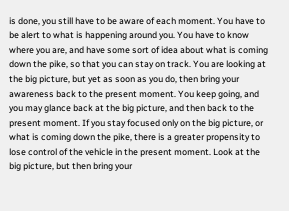is done, you still have to be aware of each moment. You have to be alert to what is happening around you. You have to know where you are, and have some sort of idea about what is coming down the pike, so that you can stay on track. You are looking at the big picture, but yet as soon as you do, then bring your awareness back to the present moment. You keep going, and you may glance back at the big picture, and then back to the present moment. If you stay focused only on the big picture, or what is coming down the pike, there is a greater propensity to lose control of the vehicle in the present moment. Look at the big picture, but then bring your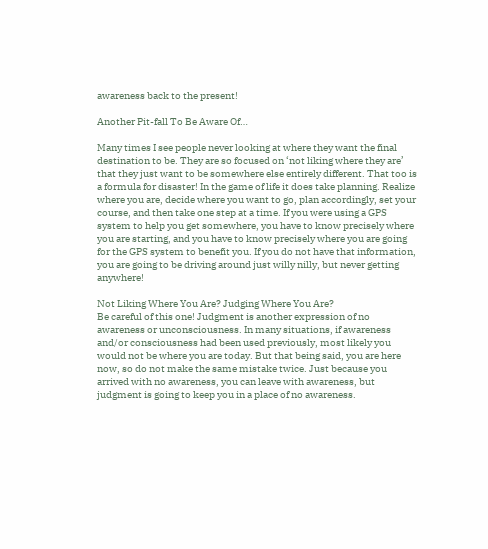awareness back to the present!

Another Pit-fall To Be Aware Of…

Many times I see people never looking at where they want the final destination to be. They are so focused on ‘not liking where they are’ that they just want to be somewhere else entirely different. That too is a formula for disaster! In the game of life it does take planning. Realize where you are, decide where you want to go, plan accordingly, set your course, and then take one step at a time. If you were using a GPS system to help you get somewhere, you have to know precisely where you are starting, and you have to know precisely where you are going for the GPS system to benefit you. If you do not have that information, you are going to be driving around just willy nilly, but never getting anywhere!

Not Liking Where You Are? Judging Where You Are?
Be careful of this one! Judgment is another expression of no awareness or unconsciousness. In many situations, if awareness and/or consciousness had been used previously, most likely you would not be where you are today. But that being said, you are here now, so do not make the same mistake twice. Just because you arrived with no awareness, you can leave with awareness, but judgment is going to keep you in a place of no awareness.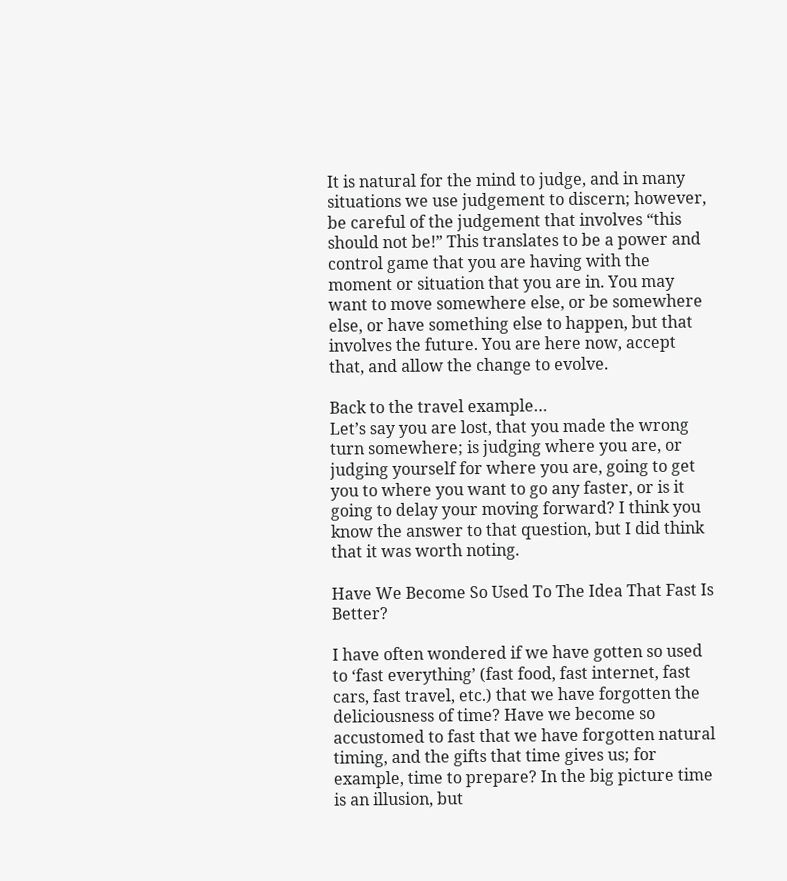It is natural for the mind to judge, and in many situations we use judgement to discern; however, be careful of the judgement that involves “this should not be!” This translates to be a power and control game that you are having with the moment or situation that you are in. You may want to move somewhere else, or be somewhere else, or have something else to happen, but that involves the future. You are here now, accept that, and allow the change to evolve.

Back to the travel example…
Let’s say you are lost, that you made the wrong turn somewhere; is judging where you are, or judging yourself for where you are, going to get you to where you want to go any faster, or is it going to delay your moving forward? I think you know the answer to that question, but I did think that it was worth noting.

Have We Become So Used To The Idea That Fast Is Better?

I have often wondered if we have gotten so used to ‘fast everything’ (fast food, fast internet, fast cars, fast travel, etc.) that we have forgotten the deliciousness of time? Have we become so accustomed to fast that we have forgotten natural timing, and the gifts that time gives us; for example, time to prepare? In the big picture time is an illusion, but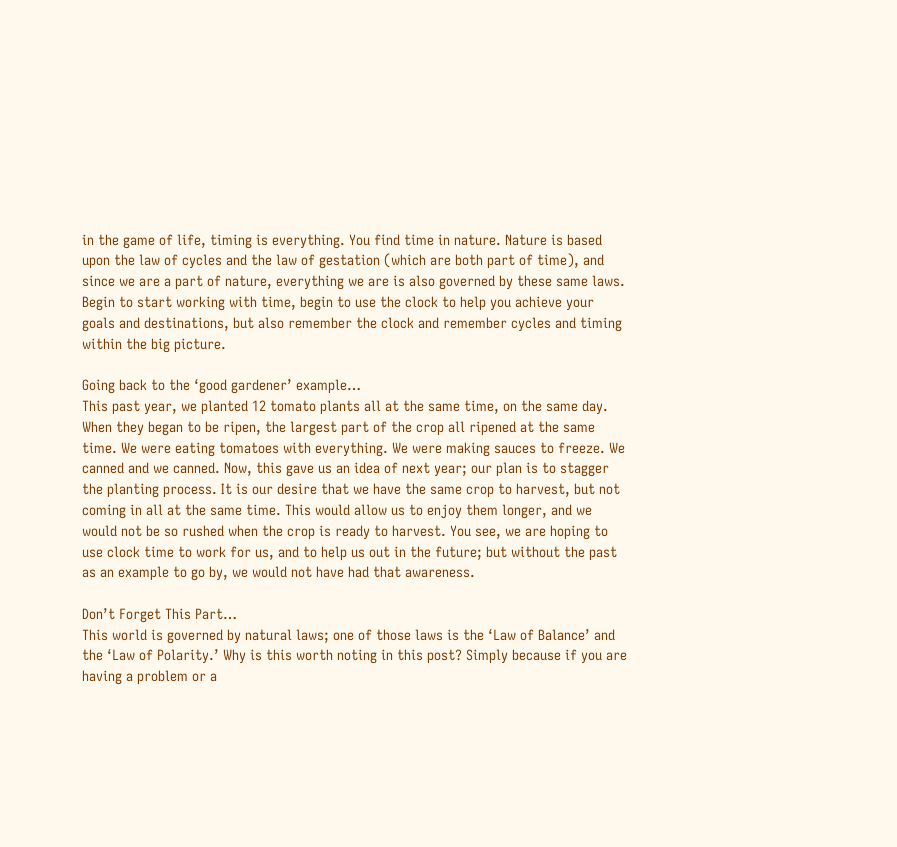in the game of life, timing is everything. You find time in nature. Nature is based upon the law of cycles and the law of gestation (which are both part of time), and since we are a part of nature, everything we are is also governed by these same laws. Begin to start working with time, begin to use the clock to help you achieve your goals and destinations, but also remember the clock and remember cycles and timing within the big picture.

Going back to the ‘good gardener’ example…
This past year, we planted 12 tomato plants all at the same time, on the same day. When they began to be ripen, the largest part of the crop all ripened at the same time. We were eating tomatoes with everything. We were making sauces to freeze. We canned and we canned. Now, this gave us an idea of next year; our plan is to stagger the planting process. It is our desire that we have the same crop to harvest, but not coming in all at the same time. This would allow us to enjoy them longer, and we would not be so rushed when the crop is ready to harvest. You see, we are hoping to use clock time to work for us, and to help us out in the future; but without the past as an example to go by, we would not have had that awareness.

Don’t Forget This Part…
This world is governed by natural laws; one of those laws is the ‘Law of Balance’ and the ‘Law of Polarity.’ Why is this worth noting in this post? Simply because if you are having a problem or a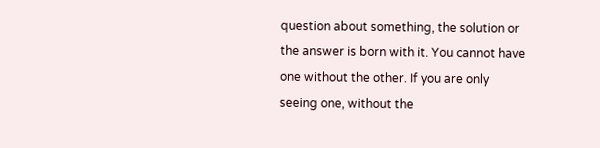question about something, the solution or the answer is born with it. You cannot have one without the other. If you are only seeing one, without the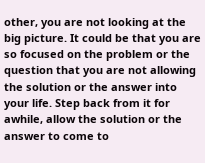other, you are not looking at the big picture. It could be that you are so focused on the problem or the question that you are not allowing the solution or the answer into your life. Step back from it for awhile, allow the solution or the answer to come to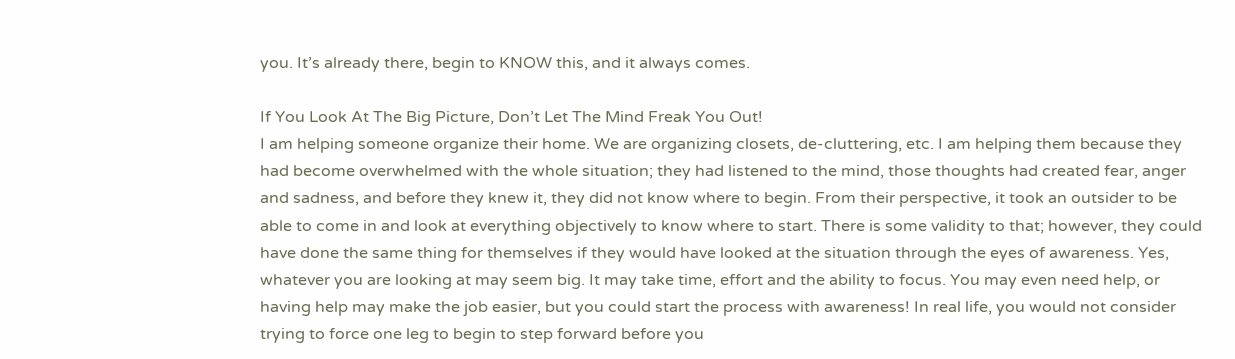you. It’s already there, begin to KNOW this, and it always comes.

If You Look At The Big Picture, Don’t Let The Mind Freak You Out!
I am helping someone organize their home. We are organizing closets, de-cluttering, etc. I am helping them because they had become overwhelmed with the whole situation; they had listened to the mind, those thoughts had created fear, anger and sadness, and before they knew it, they did not know where to begin. From their perspective, it took an outsider to be able to come in and look at everything objectively to know where to start. There is some validity to that; however, they could have done the same thing for themselves if they would have looked at the situation through the eyes of awareness. Yes, whatever you are looking at may seem big. It may take time, effort and the ability to focus. You may even need help, or having help may make the job easier, but you could start the process with awareness! In real life, you would not consider trying to force one leg to begin to step forward before you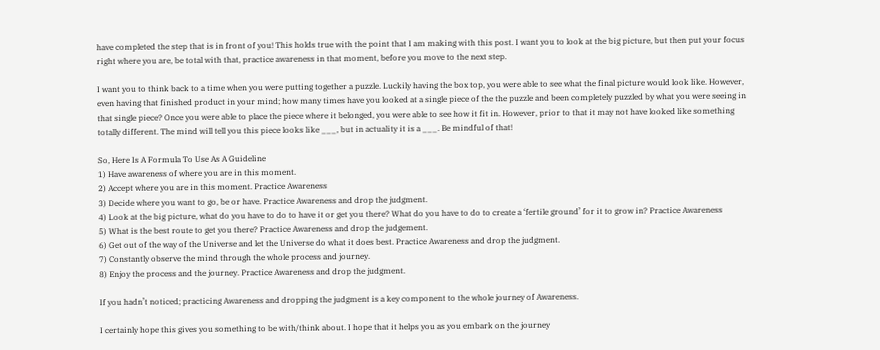have completed the step that is in front of you! This holds true with the point that I am making with this post. I want you to look at the big picture, but then put your focus right where you are, be total with that, practice awareness in that moment, before you move to the next step.

I want you to think back to a time when you were putting together a puzzle. Luckily having the box top, you were able to see what the final picture would look like. However, even having that finished product in your mind; how many times have you looked at a single piece of the the puzzle and been completely puzzled by what you were seeing in that single piece? Once you were able to place the piece where it belonged, you were able to see how it fit in. However, prior to that it may not have looked like something totally different. The mind will tell you this piece looks like ___, but in actuality it is a ___. Be mindful of that!

So, Here Is A Formula To Use As A Guideline
1) Have awareness of where you are in this moment.
2) Accept where you are in this moment. Practice Awareness
3) Decide where you want to go, be or have. Practice Awareness and drop the judgment.
4) Look at the big picture, what do you have to do to have it or get you there? What do you have to do to create a ‘fertile ground’ for it to grow in? Practice Awareness
5) What is the best route to get you there? Practice Awareness and drop the judgement.
6) Get out of the way of the Universe and let the Universe do what it does best. Practice Awareness and drop the judgment.
7) Constantly observe the mind through the whole process and journey.
8) Enjoy the process and the journey. Practice Awareness and drop the judgment.

If you hadn’t noticed; practicing Awareness and dropping the judgment is a key component to the whole journey of Awareness.

I certainly hope this gives you something to be with/think about. I hope that it helps you as you embark on the journey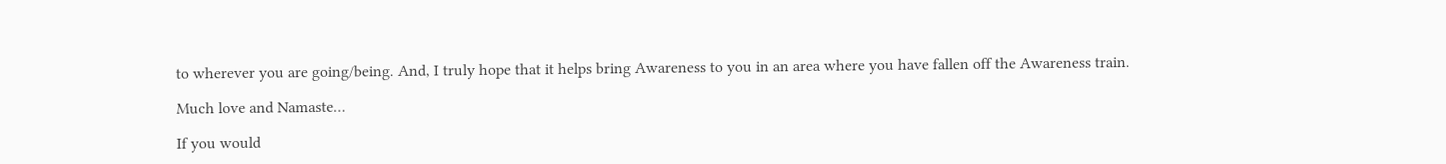to wherever you are going/being. And, I truly hope that it helps bring Awareness to you in an area where you have fallen off the Awareness train.

Much love and Namaste…

If you would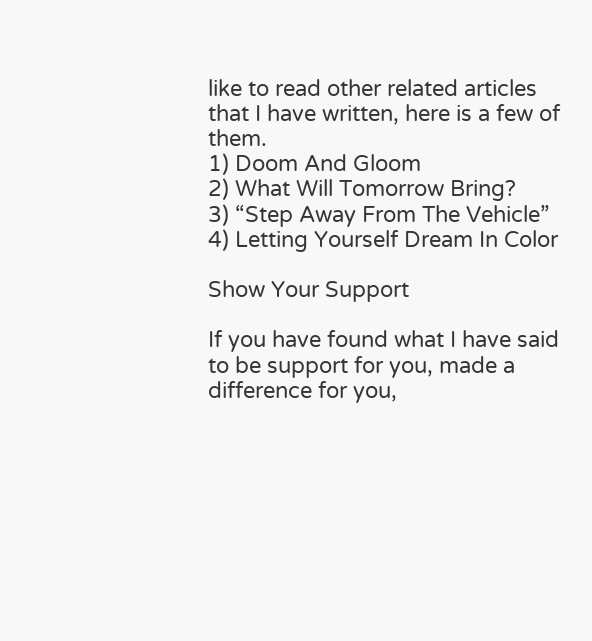like to read other related articles that I have written, here is a few of them.
1) Doom And Gloom
2) What Will Tomorrow Bring?
3) “Step Away From The Vehicle”
4) Letting Yourself Dream In Color

Show Your Support

If you have found what I have said to be support for you, made a difference for you,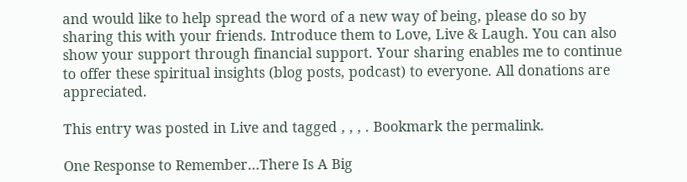and would like to help spread the word of a new way of being, please do so by sharing this with your friends. Introduce them to Love, Live & Laugh. You can also show your support through financial support. Your sharing enables me to continue to offer these spiritual insights (blog posts, podcast) to everyone. All donations are appreciated.

This entry was posted in Live and tagged , , , . Bookmark the permalink.

One Response to Remember…There Is A Big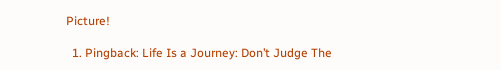Picture!

  1. Pingback: Life Is a Journey: Don’t Judge The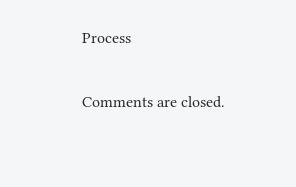Process

Comments are closed.